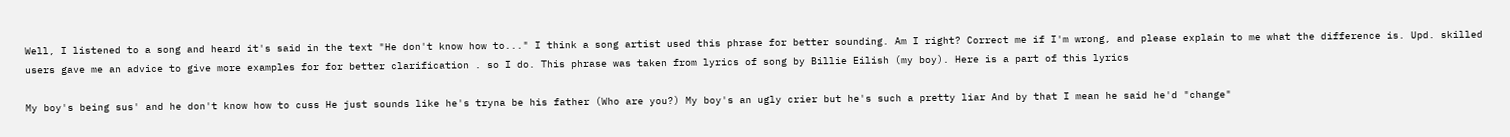Well, I listened to a song and heard it's said in the text "He don't know how to..." I think a song artist used this phrase for better sounding. Am I right? Correct me if I'm wrong, and please explain to me what the difference is. Upd. skilled users gave me an advice to give more examples for for better clarification . so I do. This phrase was taken from lyrics of song by Billie Eilish (my boy). Here is a part of this lyrics

My boy's being sus' and he don't know how to cuss He just sounds like he's tryna be his father (Who are you?) My boy's an ugly crier but he's such a pretty liar And by that I mean he said he'd "change"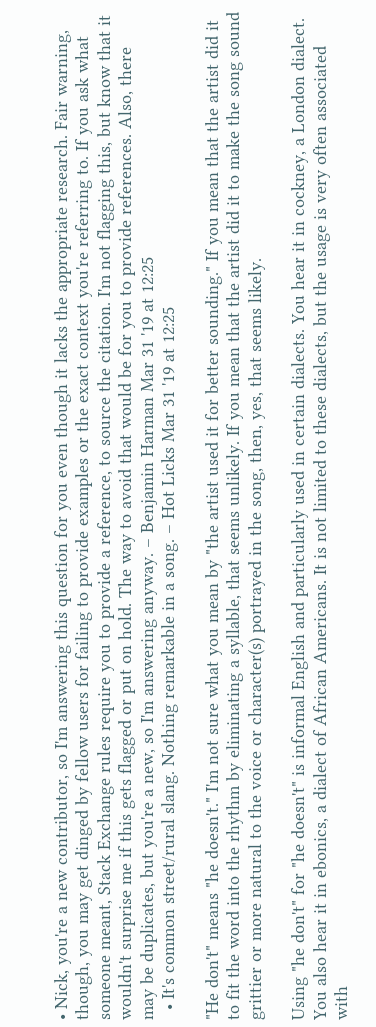• Nick, you're a new contributor, so I'm answering this question for you even though it lacks the appropriate research. Fair warning, though, you may get dinged by fellow users for failing to provide examples or the exact context you're referring to. If you ask what someone meant, Stack Exchange rules require you to provide a reference, to source the citation. I'm not flagging this, but know that it wouldn't surprise me if this gets flagged or put on hold. The way to avoid that would be for you to provide references. Also, there may be duplicates, but you're a new, so I'm answering anyway. – Benjamin Harman Mar 31 '19 at 12:25
  • It's common street/rural slang. Nothing remarkable in a song. – Hot Licks Mar 31 '19 at 12:25

"He don't" means "he doesn't." I'm not sure what you mean by "the artist used it for better sounding." If you mean that the artist did it to fit the word into the rhythm by eliminating a syllable, that seems unlikely. If you mean that the artist did it to make the song sound grittier or more natural to the voice or character(s) portrayed in the song, then, yes, that seems likely.

Using "he don't" for "he doesn't" is informal English and particularly used in certain dialects. You hear it in cockney, a London dialect. You also hear it in ebonics, a dialect of African Americans. It is not limited to these dialects, but the usage is very often associated with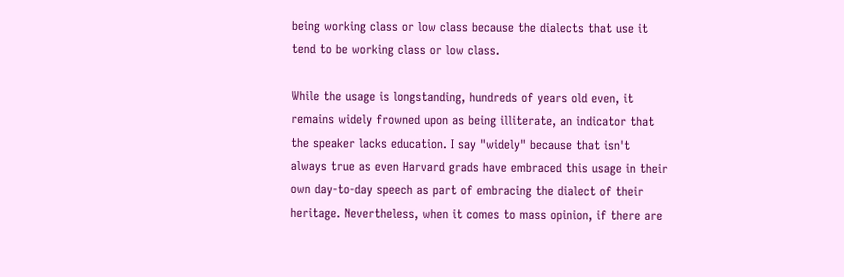being working class or low class because the dialects that use it tend to be working class or low class.

While the usage is longstanding, hundreds of years old even, it remains widely frowned upon as being illiterate, an indicator that the speaker lacks education. I say "widely" because that isn't always true as even Harvard grads have embraced this usage in their own day-to-day speech as part of embracing the dialect of their heritage. Nevertheless, when it comes to mass opinion, if there are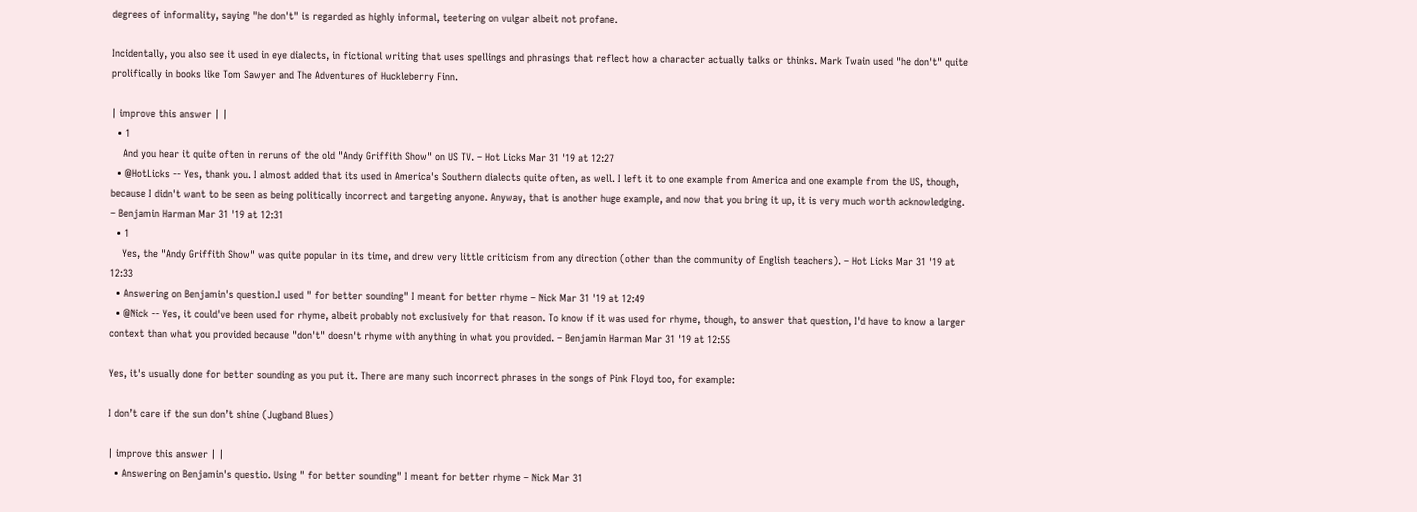degrees of informality, saying "he don't" is regarded as highly informal, teetering on vulgar albeit not profane.

Incidentally, you also see it used in eye dialects, in fictional writing that uses spellings and phrasings that reflect how a character actually talks or thinks. Mark Twain used "he don't" quite prolifically in books like Tom Sawyer and The Adventures of Huckleberry Finn.

| improve this answer | |
  • 1
    And you hear it quite often in reruns of the old "Andy Griffith Show" on US TV. – Hot Licks Mar 31 '19 at 12:27
  • @HotLicks -- Yes, thank you. I almost added that its used in America's Southern dialects quite often, as well. I left it to one example from America and one example from the US, though, because I didn't want to be seen as being politically incorrect and targeting anyone. Anyway, that is another huge example, and now that you bring it up, it is very much worth acknowledging. – Benjamin Harman Mar 31 '19 at 12:31
  • 1
    Yes, the "Andy Griffith Show" was quite popular in its time, and drew very little criticism from any direction (other than the community of English teachers). – Hot Licks Mar 31 '19 at 12:33
  • Answering on Benjamin's question.I used " for better sounding" I meant for better rhyme – Nick Mar 31 '19 at 12:49
  • @Nick -- Yes, it could've been used for rhyme, albeit probably not exclusively for that reason. To know if it was used for rhyme, though, to answer that question, I'd have to know a larger context than what you provided because "don't" doesn't rhyme with anything in what you provided. – Benjamin Harman Mar 31 '19 at 12:55

Yes, it's usually done for better sounding as you put it. There are many such incorrect phrases in the songs of Pink Floyd too, for example:

I don’t care if the sun don’t shine (Jugband Blues)

| improve this answer | |
  • Answering on Benjamin's questio. Using " for better sounding" I meant for better rhyme – Nick Mar 31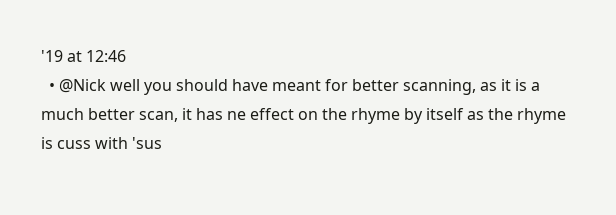'19 at 12:46
  • @Nick well you should have meant for better scanning, as it is a much better scan, it has ne effect on the rhyme by itself as the rhyme is cuss with 'sus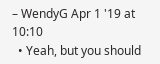– WendyG Apr 1 '19 at 10:10
  • Yeah, but you should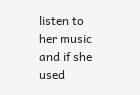listen to her music and if she used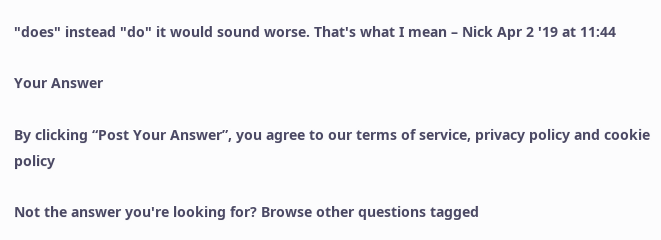"does" instead "do" it would sound worse. That's what I mean – Nick Apr 2 '19 at 11:44

Your Answer

By clicking “Post Your Answer”, you agree to our terms of service, privacy policy and cookie policy

Not the answer you're looking for? Browse other questions tagged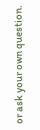or ask your own question.